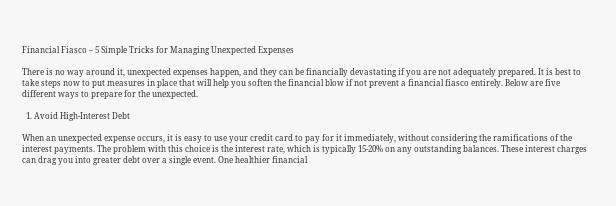Financial Fiasco – 5 Simple Tricks for Managing Unexpected Expenses

There is no way around it, unexpected expenses happen, and they can be financially devastating if you are not adequately prepared. It is best to take steps now to put measures in place that will help you soften the financial blow if not prevent a financial fiasco entirely. Below are five different ways to prepare for the unexpected.

  1. Avoid High-Interest Debt

When an unexpected expense occurs, it is easy to use your credit card to pay for it immediately, without considering the ramifications of the interest payments. The problem with this choice is the interest rate, which is typically 15-20% on any outstanding balances. These interest charges can drag you into greater debt over a single event. One healthier financial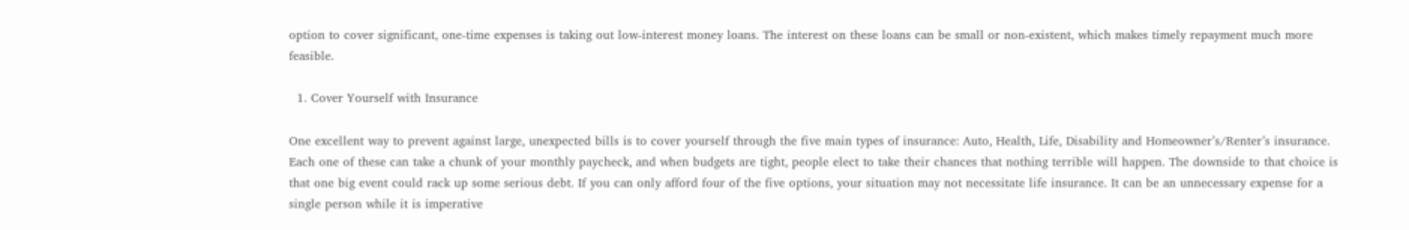option to cover significant, one-time expenses is taking out low-interest money loans. The interest on these loans can be small or non-existent, which makes timely repayment much more feasible.

  1. Cover Yourself with Insurance

One excellent way to prevent against large, unexpected bills is to cover yourself through the five main types of insurance: Auto, Health, Life, Disability and Homeowner’s/Renter’s insurance. Each one of these can take a chunk of your monthly paycheck, and when budgets are tight, people elect to take their chances that nothing terrible will happen. The downside to that choice is that one big event could rack up some serious debt. If you can only afford four of the five options, your situation may not necessitate life insurance. It can be an unnecessary expense for a single person while it is imperative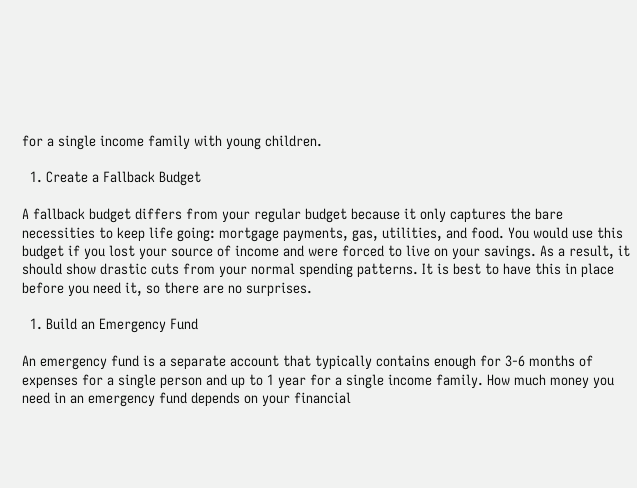for a single income family with young children.

  1. Create a Fallback Budget

A fallback budget differs from your regular budget because it only captures the bare necessities to keep life going: mortgage payments, gas, utilities, and food. You would use this budget if you lost your source of income and were forced to live on your savings. As a result, it should show drastic cuts from your normal spending patterns. It is best to have this in place before you need it, so there are no surprises.

  1. Build an Emergency Fund

An emergency fund is a separate account that typically contains enough for 3-6 months of expenses for a single person and up to 1 year for a single income family. How much money you need in an emergency fund depends on your financial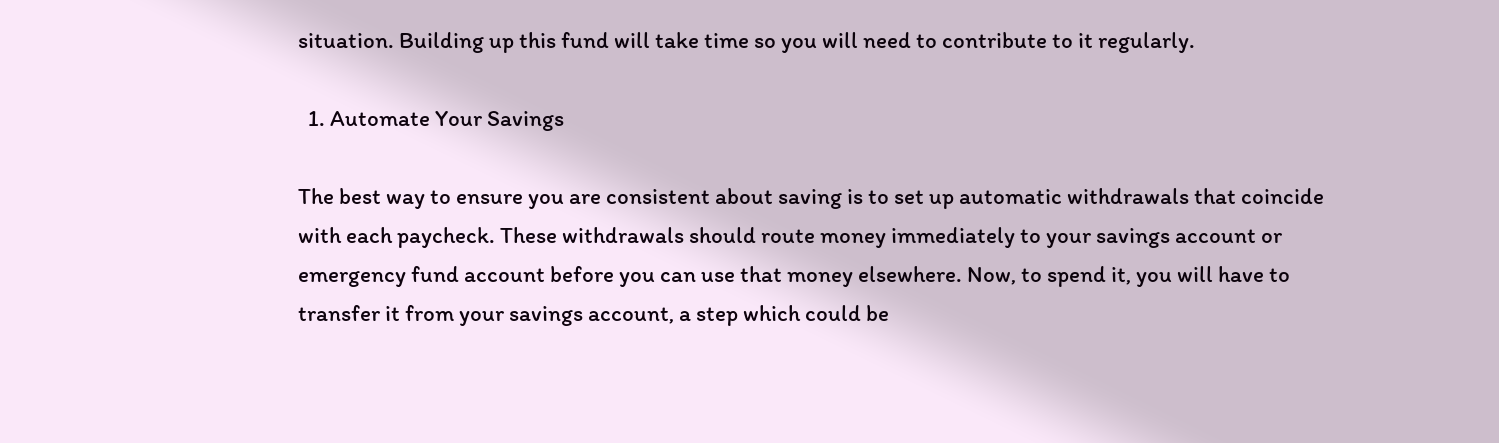situation. Building up this fund will take time so you will need to contribute to it regularly.

  1. Automate Your Savings

The best way to ensure you are consistent about saving is to set up automatic withdrawals that coincide with each paycheck. These withdrawals should route money immediately to your savings account or emergency fund account before you can use that money elsewhere. Now, to spend it, you will have to transfer it from your savings account, a step which could be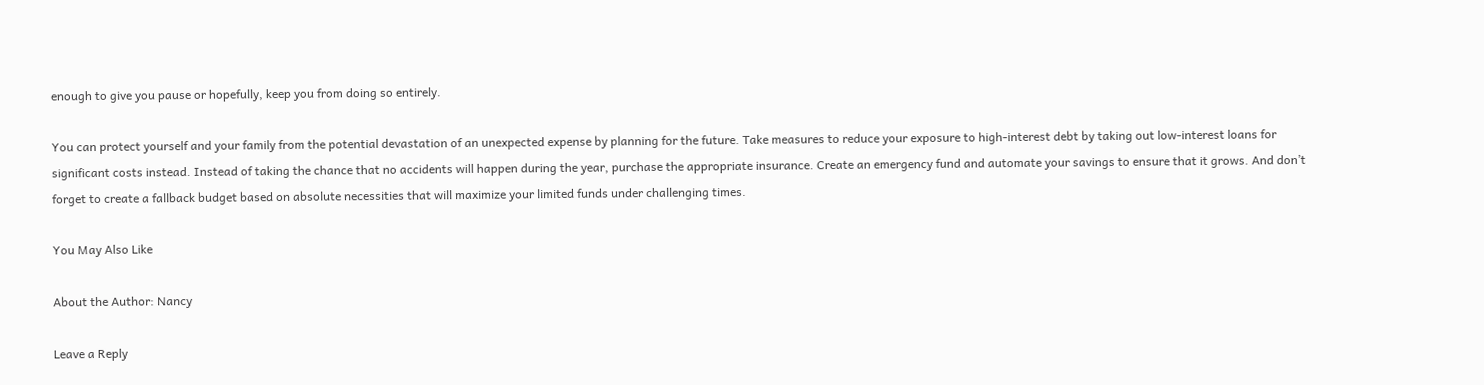enough to give you pause or hopefully, keep you from doing so entirely.

You can protect yourself and your family from the potential devastation of an unexpected expense by planning for the future. Take measures to reduce your exposure to high-interest debt by taking out low-interest loans for significant costs instead. Instead of taking the chance that no accidents will happen during the year, purchase the appropriate insurance. Create an emergency fund and automate your savings to ensure that it grows. And don’t forget to create a fallback budget based on absolute necessities that will maximize your limited funds under challenging times.

You May Also Like

About the Author: Nancy

Leave a Reply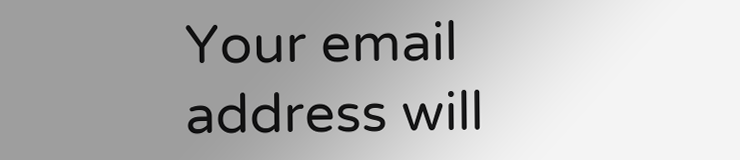Your email address will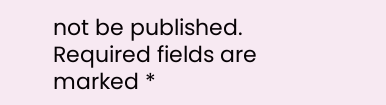not be published. Required fields are marked *